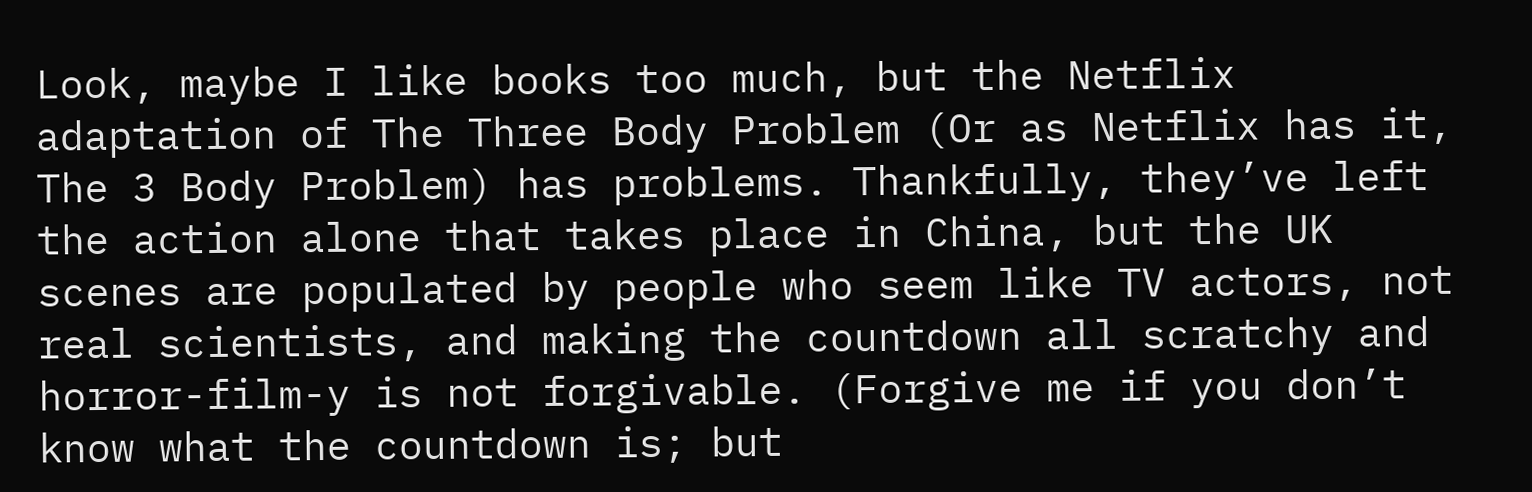Look, maybe I like books too much, but the Netflix adaptation of The Three Body Problem (Or as Netflix has it, The 3 Body Problem) has problems. Thankfully, they’ve left the action alone that takes place in China, but the UK scenes are populated by people who seem like TV actors, not real scientists, and making the countdown all scratchy and horror-film-y is not forgivable. (Forgive me if you don’t know what the countdown is; but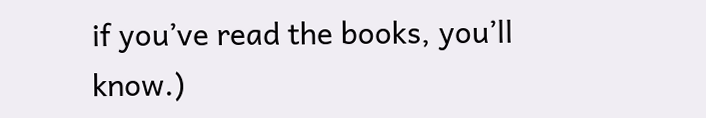if you’ve read the books, you’ll know.)